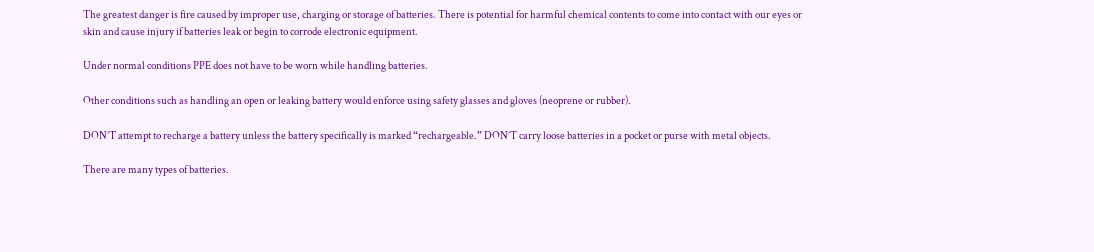The greatest danger is fire caused by improper use, charging or storage of batteries. There is potential for harmful chemical contents to come into contact with our eyes or skin and cause injury if batteries leak or begin to corrode electronic equipment.

Under normal conditions PPE does not have to be worn while handling batteries.

Other conditions such as handling an open or leaking battery would enforce using safety glasses and gloves (neoprene or rubber).

DON’T attempt to recharge a battery unless the battery specifically is marked “rechargeable.” DON’T carry loose batteries in a pocket or purse with metal objects.

There are many types of batteries.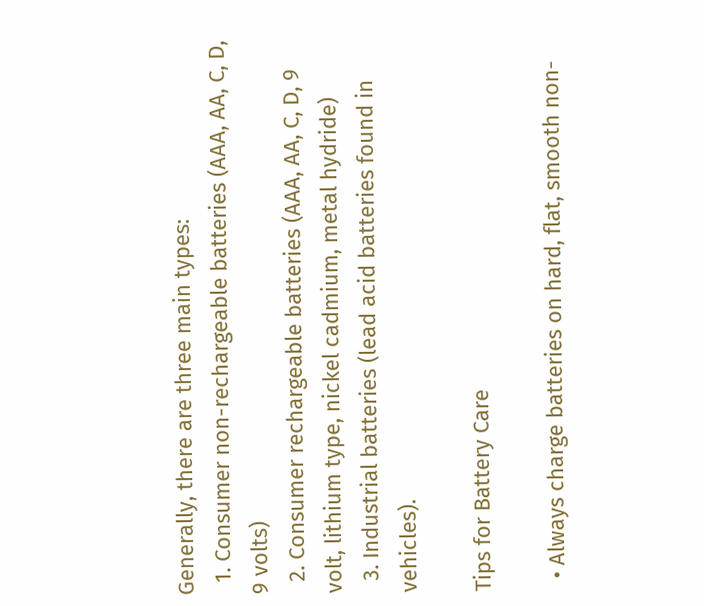Generally, there are three main types:
  1. Consumer non-rechargeable batteries (AAA, AA, C, D, 9 volts)
  2. Consumer rechargeable batteries (AAA, AA, C, D, 9 volt, lithium type, nickel cadmium, metal hydride)
  3. Industrial batteries (lead acid batteries found in vehicles).

Tips for Battery Care

  • Always charge batteries on hard, flat, smooth non-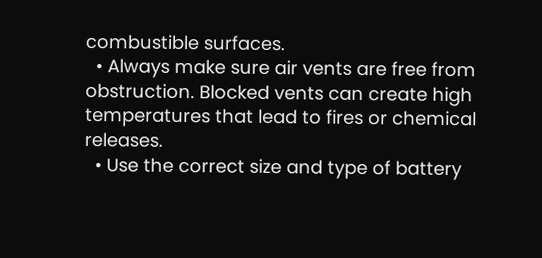combustible surfaces.
  • Always make sure air vents are free from obstruction. Blocked vents can create high temperatures that lead to fires or chemical releases.
  • Use the correct size and type of battery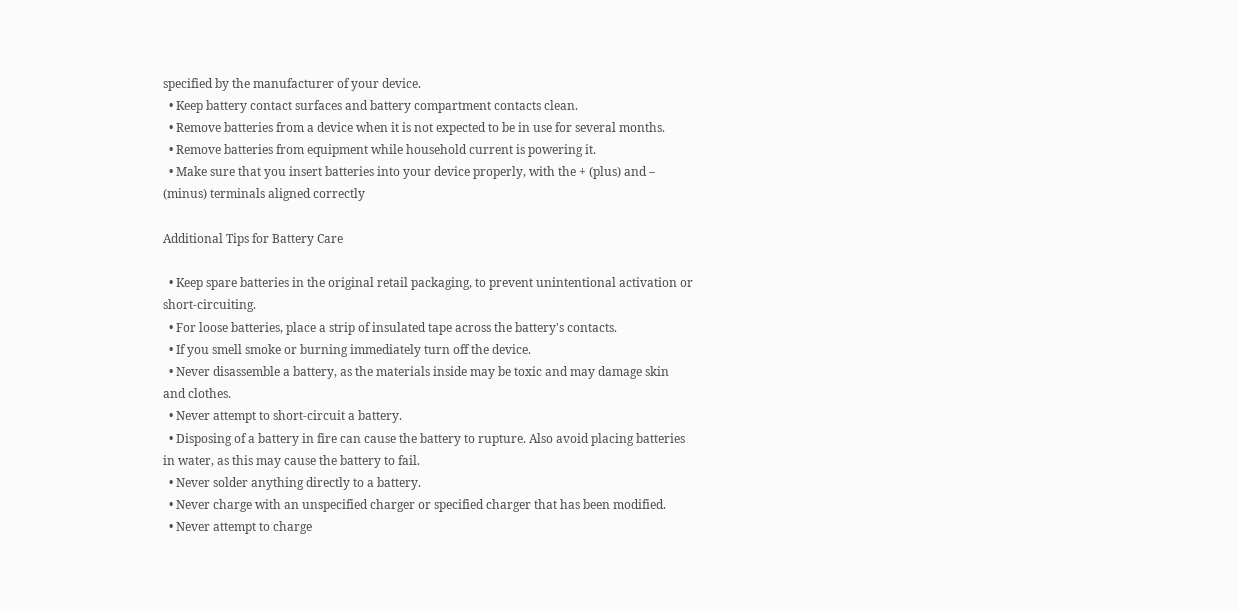specified by the manufacturer of your device.
  • Keep battery contact surfaces and battery compartment contacts clean.
  • Remove batteries from a device when it is not expected to be in use for several months.
  • Remove batteries from equipment while household current is powering it.
  • Make sure that you insert batteries into your device properly, with the + (plus) and – (minus) terminals aligned correctly

Additional Tips for Battery Care

  • Keep spare batteries in the original retail packaging, to prevent unintentional activation or short-circuiting.
  • For loose batteries, place a strip of insulated tape across the battery's contacts.
  • If you smell smoke or burning immediately turn off the device.
  • Never disassemble a battery, as the materials inside may be toxic and may damage skin and clothes.
  • Never attempt to short-circuit a battery.
  • Disposing of a battery in fire can cause the battery to rupture. Also avoid placing batteries in water, as this may cause the battery to fail.
  • Never solder anything directly to a battery.
  • Never charge with an unspecified charger or specified charger that has been modified.
  • Never attempt to charge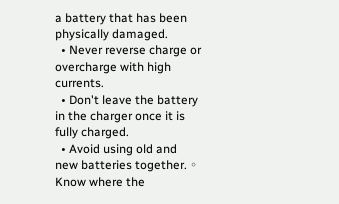a battery that has been physically damaged.
  • Never reverse charge or overcharge with high currents.
  • Don't leave the battery in the charger once it is fully charged.
  • Avoid using old and new batteries together. ◦ Know where the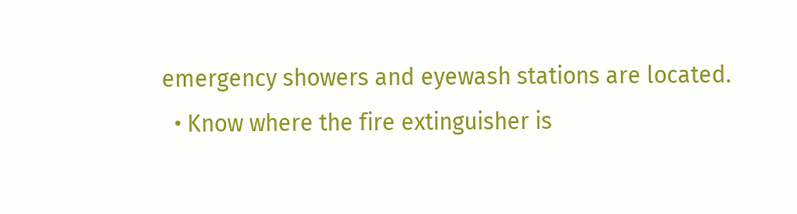emergency showers and eyewash stations are located.
  • Know where the fire extinguisher is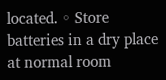located. ◦ Store batteries in a dry place at normal room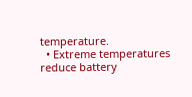temperature.
  • Extreme temperatures reduce battery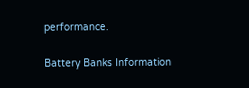performance.

Battery Banks Information